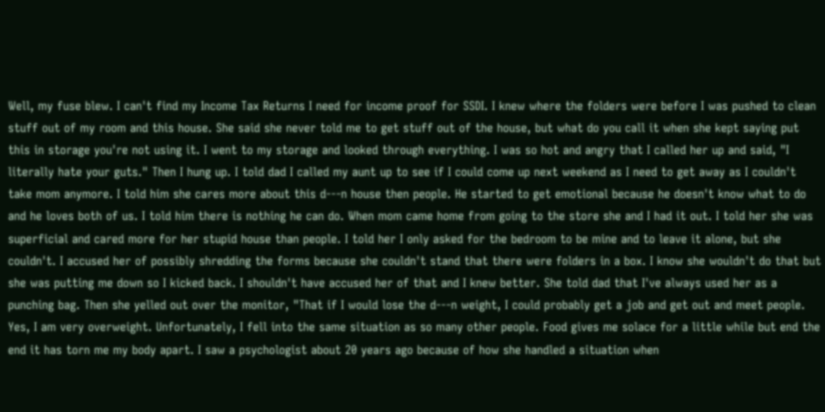Well, my fuse blew. I can't find my Income Tax Returns I need for income proof for SSDI. I knew where the folders were before I was pushed to clean stuff out of my room and this house. She said she never told me to get stuff out of the house, but what do you call it when she kept saying put this in storage you're not using it. I went to my storage and looked through everything. I was so hot and angry that I called her up and said, "I literally hate your guts." Then I hung up. I told dad I called my aunt up to see if I could come up next weekend as I need to get away as I couldn't take mom anymore. I told him she cares more about this d---n house then people. He started to get emotional because he doesn't know what to do and he loves both of us. I told him there is nothing he can do. When mom came home from going to the store she and I had it out. I told her she was superficial and cared more for her stupid house than people. I told her I only asked for the bedroom to be mine and to leave it alone, but she couldn't. I accused her of possibly shredding the forms because she couldn't stand that there were folders in a box. I know she wouldn't do that but she was putting me down so I kicked back. I shouldn't have accused her of that and I knew better. She told dad that I've always used her as a punching bag. Then she yelled out over the monitor, "That if I would lose the d---n weight, I could probably get a job and get out and meet people. Yes, I am very overweight. Unfortunately, I fell into the same situation as so many other people. Food gives me solace for a little while but end the end it has torn me my body apart. I saw a psychologist about 20 years ago because of how she handled a situation when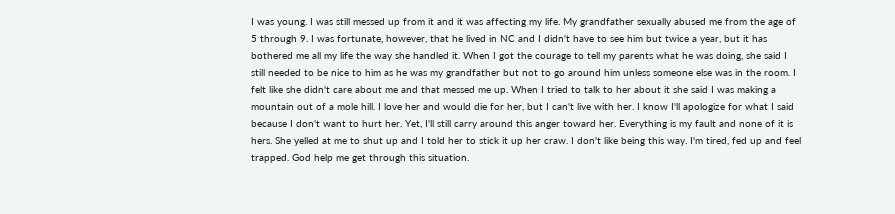I was young. I was still messed up from it and it was affecting my life. My grandfather sexually abused me from the age of 5 through 9. I was fortunate, however, that he lived in NC and I didn't have to see him but twice a year, but it has bothered me all my life the way she handled it. When I got the courage to tell my parents what he was doing, she said I still needed to be nice to him as he was my grandfather but not to go around him unless someone else was in the room. I felt like she didn't care about me and that messed me up. When I tried to talk to her about it she said I was making a mountain out of a mole hill. I love her and would die for her, but I can't live with her. I know I'll apologize for what I said because I don't want to hurt her. Yet, I'll still carry around this anger toward her. Everything is my fault and none of it is hers. She yelled at me to shut up and I told her to stick it up her craw. I don't like being this way. I'm tired, fed up and feel trapped. God help me get through this situation.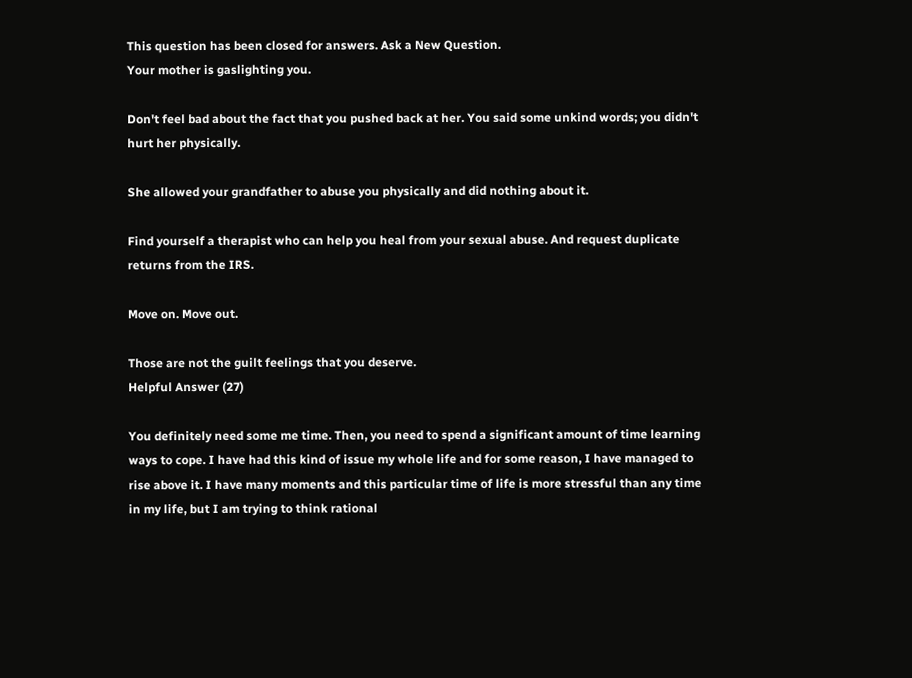This question has been closed for answers. Ask a New Question.
Your mother is gaslighting you.

Don't feel bad about the fact that you pushed back at her. You said some unkind words; you didn't hurt her physically.

She allowed your grandfather to abuse you physically and did nothing about it.

Find yourself a therapist who can help you heal from your sexual abuse. And request duplicate returns from the IRS.

Move on. Move out.

Those are not the guilt feelings that you deserve.
Helpful Answer (27)

You definitely need some me time. Then, you need to spend a significant amount of time learning ways to cope. I have had this kind of issue my whole life and for some reason, I have managed to rise above it. I have many moments and this particular time of life is more stressful than any time in my life, but I am trying to think rational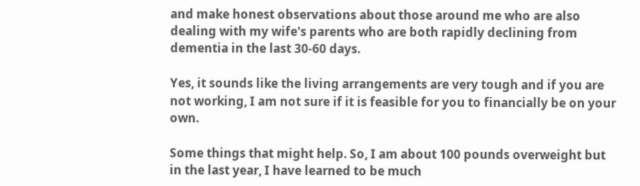and make honest observations about those around me who are also dealing with my wife's parents who are both rapidly declining from dementia in the last 30-60 days.

Yes, it sounds like the living arrangements are very tough and if you are not working, I am not sure if it is feasible for you to financially be on your own.

Some things that might help. So, I am about 100 pounds overweight but in the last year, I have learned to be much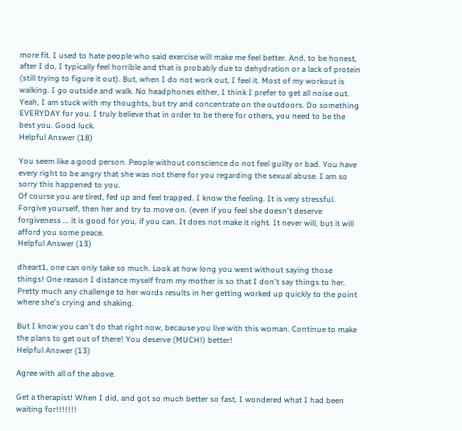more fit. I used to hate people who said exercise will make me feel better. And, to be honest, after I do, I typically feel horrible and that is probably due to dehydration or a lack of protein (still trying to figure it out). But, when I do not work out, I feel it. Most of my workout is walking. I go outside and walk. No headphones either, I think I prefer to get all noise out. Yeah, I am stuck with my thoughts, but try and concentrate on the outdoors. Do something EVERYDAY for you. I truly believe that in order to be there for others, you need to be the best you. Good luck.
Helpful Answer (18)

You seem like a good person. People without conscience do not feel guilty or bad. You have every right to be angry that she was not there for you regarding the sexual abuse. I am so sorry this happened to you.
Of course you are tired, fed up and feel trapped. I know the feeling. It is very stressful. Forgive yourself, then her and try to move on. (even if you feel she doesn't deserve forgiveness ... it is good for you, if you can. It does not make it right. It never will, but it will afford you some peace.
Helpful Answer (13)

dheart1, one can only take so much. Look at how long you went without saying those things! One reason I distance myself from my mother is so that I don't say things to her. Pretty much any challenge to her words results in her getting worked up quickly to the point where she's crying and shaking.

But I know you can't do that right now, because you live with this woman. Continue to make the plans to get out of there! You deserve (MUCH!) better!
Helpful Answer (13)

Agree with all of the above.

Get a therapist! When I did, and got so much better so fast, I wondered what I had been waiting for!!!!!!!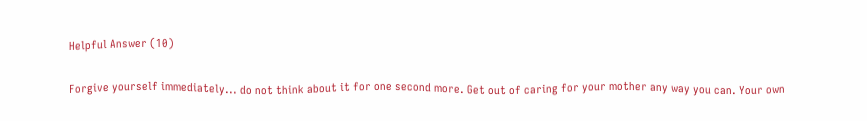Helpful Answer (10)

Forgive yourself immediately... do not think about it for one second more. Get out of caring for your mother any way you can. Your own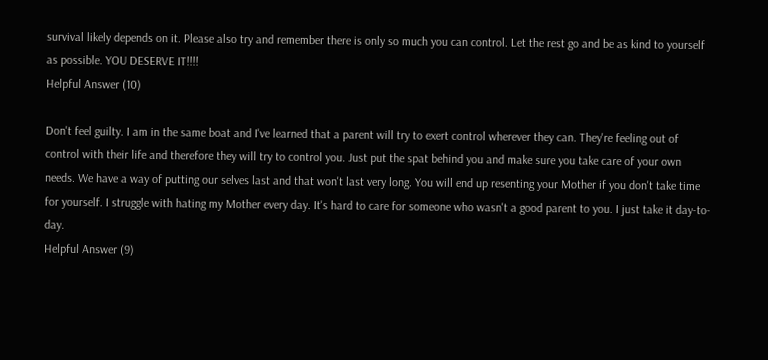survival likely depends on it. Please also try and remember there is only so much you can control. Let the rest go and be as kind to yourself as possible. YOU DESERVE IT!!!!
Helpful Answer (10)

Don't feel guilty. I am in the same boat and I've learned that a parent will try to exert control wherever they can. They're feeling out of control with their life and therefore they will try to control you. Just put the spat behind you and make sure you take care of your own needs. We have a way of putting our selves last and that won't last very long. You will end up resenting your Mother if you don't take time for yourself. I struggle with hating my Mother every day. It's hard to care for someone who wasn't a good parent to you. I just take it day-to-day.
Helpful Answer (9)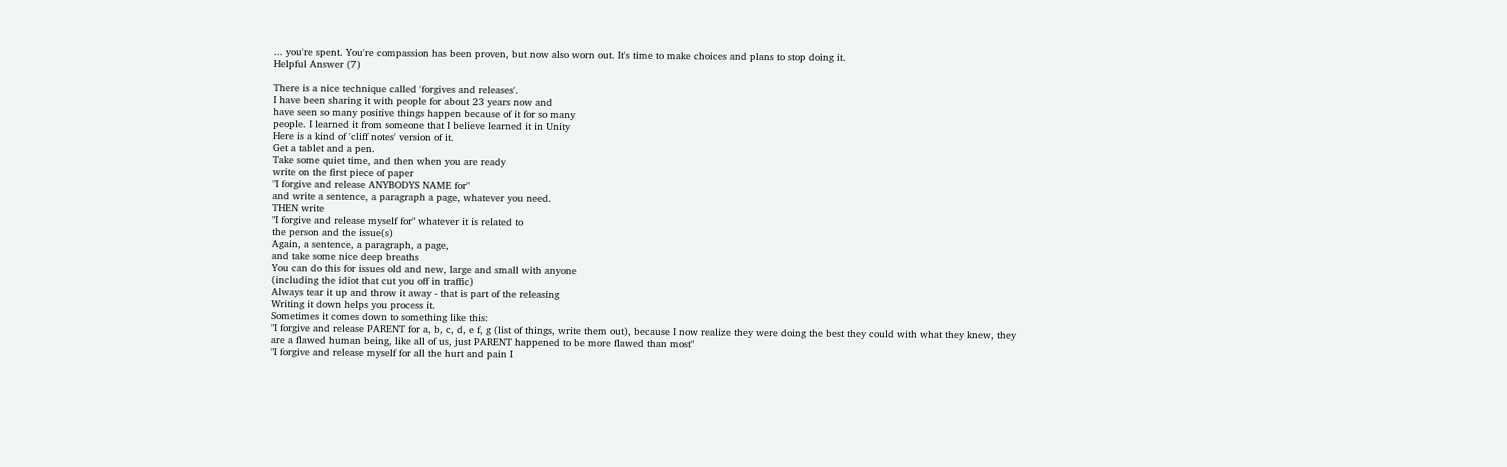... you're spent. You're compassion has been proven, but now also worn out. It's time to make choices and plans to stop doing it.
Helpful Answer (7)

There is a nice technique called 'forgives and releases'.
I have been sharing it with people for about 23 years now and
have seen so many positive things happen because of it for so many
people. I learned it from someone that I believe learned it in Unity
Here is a kind of 'cliff notes' version of it.
Get a tablet and a pen.
Take some quiet time, and then when you are ready
write on the first piece of paper
"I forgive and release ANYBODYS NAME for"
and write a sentence, a paragraph a page, whatever you need.
THEN write
"I forgive and release myself for" whatever it is related to
the person and the issue(s)
Again, a sentence, a paragraph, a page,
and take some nice deep breaths
You can do this for issues old and new, large and small with anyone
(including the idiot that cut you off in traffic)
Always tear it up and throw it away - that is part of the releasing
Writing it down helps you process it.
Sometimes it comes down to something like this:
"I forgive and release PARENT for a, b, c, d, e f, g (list of things, write them out), because I now realize they were doing the best they could with what they knew, they are a flawed human being, like all of us, just PARENT happened to be more flawed than most"
"I forgive and release myself for all the hurt and pain I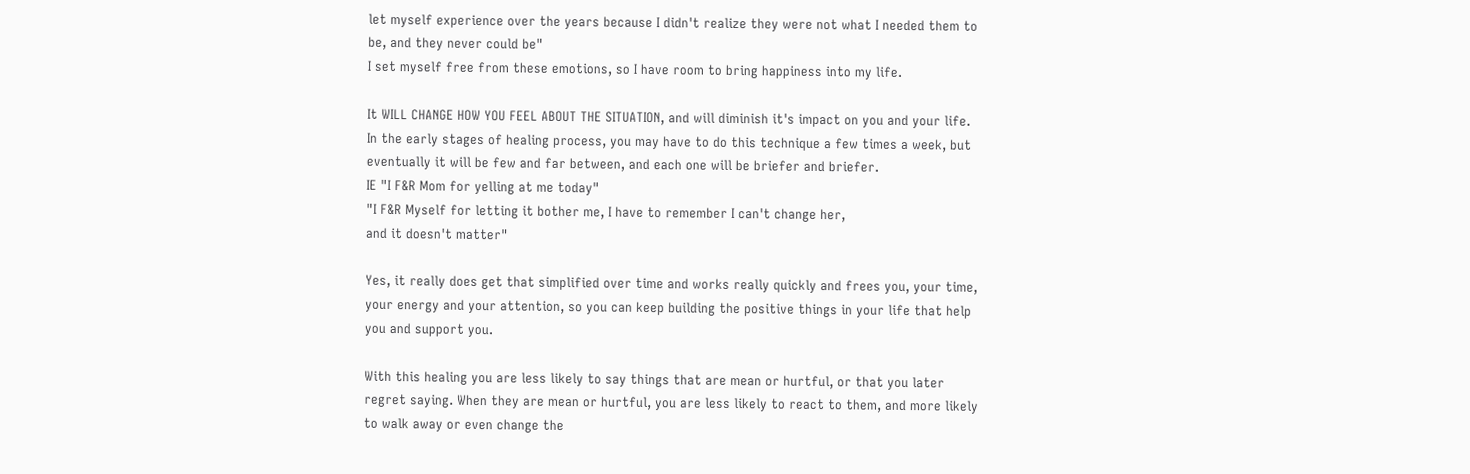let myself experience over the years because I didn't realize they were not what I needed them to be, and they never could be"
I set myself free from these emotions, so I have room to bring happiness into my life.

It WILL CHANGE HOW YOU FEEL ABOUT THE SITUATION, and will diminish it's impact on you and your life.
In the early stages of healing process, you may have to do this technique a few times a week, but eventually it will be few and far between, and each one will be briefer and briefer.
IE "I F&R Mom for yelling at me today"
"I F&R Myself for letting it bother me, I have to remember I can't change her,
and it doesn't matter"

Yes, it really does get that simplified over time and works really quickly and frees you, your time, your energy and your attention, so you can keep building the positive things in your life that help you and support you.

With this healing you are less likely to say things that are mean or hurtful, or that you later regret saying. When they are mean or hurtful, you are less likely to react to them, and more likely to walk away or even change the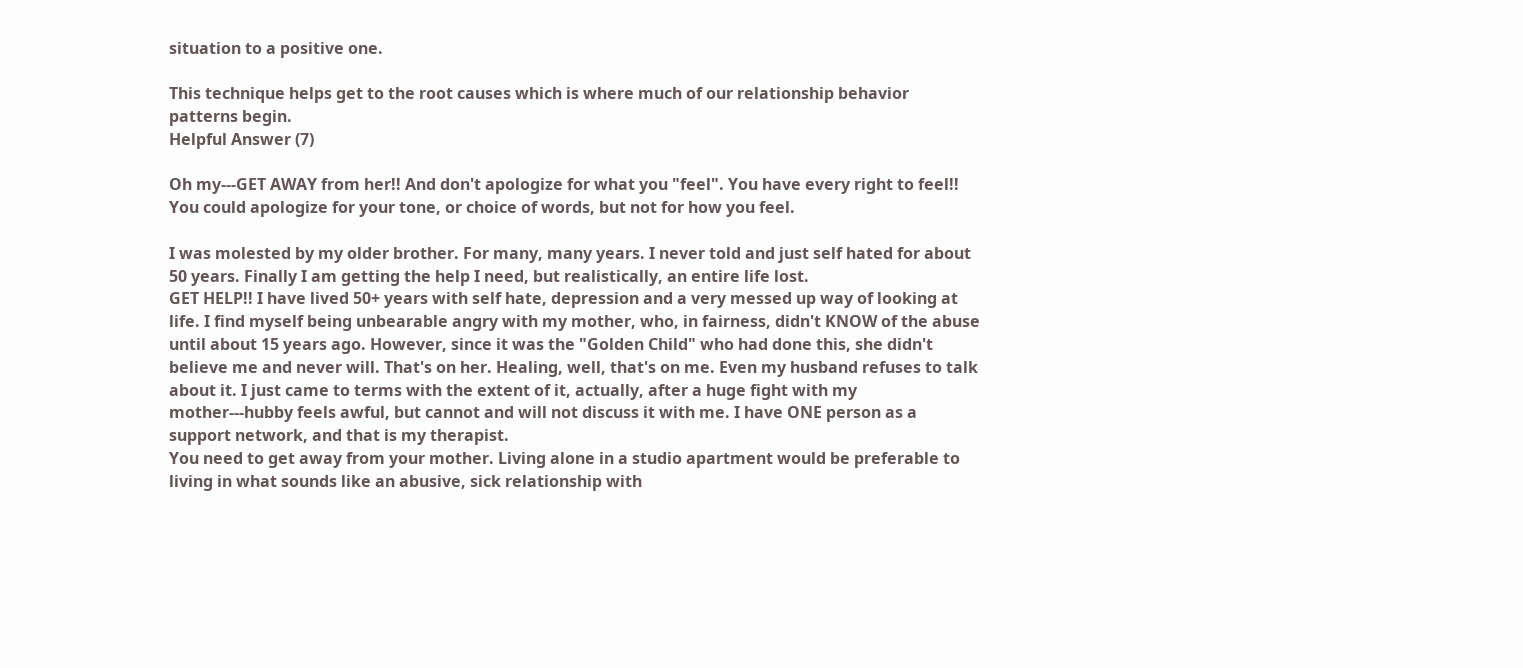situation to a positive one.

This technique helps get to the root causes which is where much of our relationship behavior patterns begin.
Helpful Answer (7)

Oh my---GET AWAY from her!! And don't apologize for what you "feel". You have every right to feel!! You could apologize for your tone, or choice of words, but not for how you feel.

I was molested by my older brother. For many, many years. I never told and just self hated for about 50 years. Finally I am getting the help I need, but realistically, an entire life lost.
GET HELP!! I have lived 50+ years with self hate, depression and a very messed up way of looking at life. I find myself being unbearable angry with my mother, who, in fairness, didn't KNOW of the abuse until about 15 years ago. However, since it was the "Golden Child" who had done this, she didn't believe me and never will. That's on her. Healing, well, that's on me. Even my husband refuses to talk about it. I just came to terms with the extent of it, actually, after a huge fight with my mother---hubby feels awful, but cannot and will not discuss it with me. I have ONE person as a support network, and that is my therapist.
You need to get away from your mother. Living alone in a studio apartment would be preferable to living in what sounds like an abusive, sick relationship with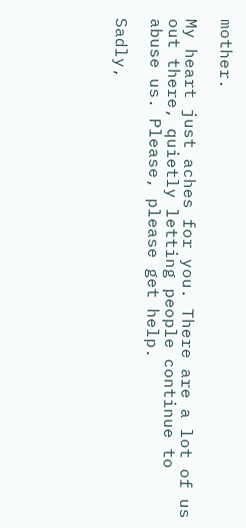mother.

My heart just aches for you. There are a lot of us out there, quietly letting people continue to abuse us. Please, please get help.

Sadly,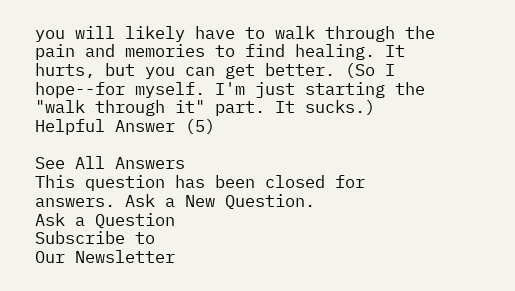you will likely have to walk through the pain and memories to find healing. It hurts, but you can get better. (So I hope--for myself. I'm just starting the "walk through it" part. It sucks.)
Helpful Answer (5)

See All Answers
This question has been closed for answers. Ask a New Question.
Ask a Question
Subscribe to
Our Newsletter